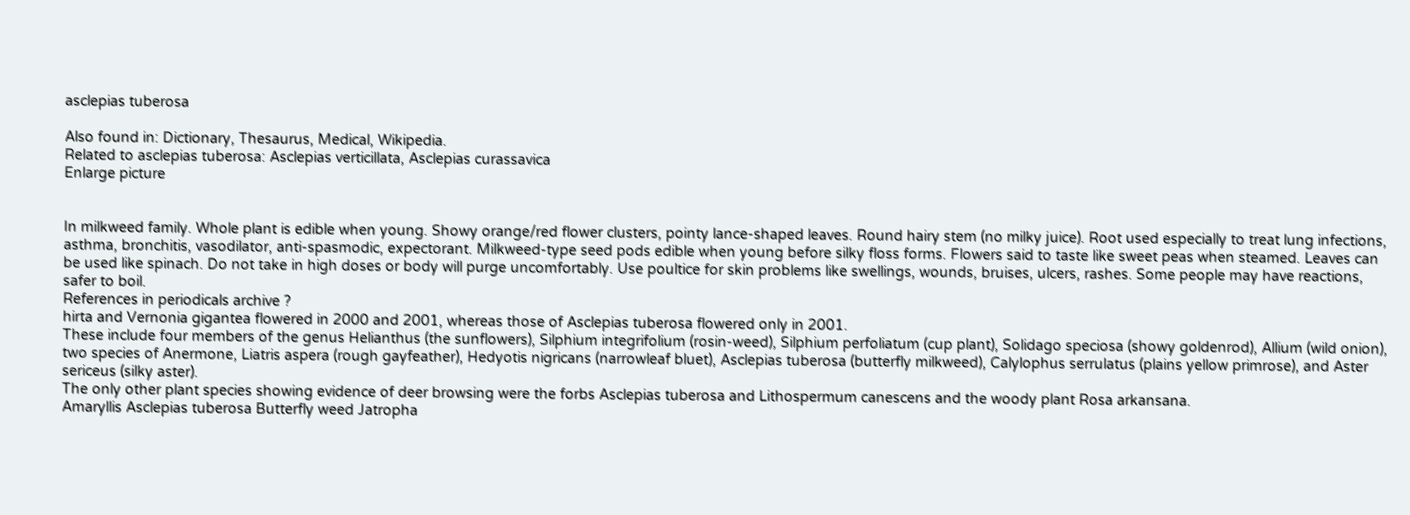asclepias tuberosa

Also found in: Dictionary, Thesaurus, Medical, Wikipedia.
Related to asclepias tuberosa: Asclepias verticillata, Asclepias curassavica
Enlarge picture


In milkweed family. Whole plant is edible when young. Showy orange/red flower clusters, pointy lance-shaped leaves. Round hairy stem (no milky juice). Root used especially to treat lung infections, asthma, bronchitis, vasodilator, anti-spasmodic, expectorant. Milkweed-type seed pods edible when young before silky floss forms. Flowers said to taste like sweet peas when steamed. Leaves can be used like spinach. Do not take in high doses or body will purge uncomfortably. Use poultice for skin problems like swellings, wounds, bruises, ulcers, rashes. Some people may have reactions, safer to boil.
References in periodicals archive ?
hirta and Vernonia gigantea flowered in 2000 and 2001, whereas those of Asclepias tuberosa flowered only in 2001.
These include four members of the genus Helianthus (the sunflowers), Silphium integrifolium (rosin-weed), Silphium perfoliatum (cup plant), Solidago speciosa (showy goldenrod), Allium (wild onion), two species of Anermone, Liatris aspera (rough gayfeather), Hedyotis nigricans (narrowleaf bluet), Asclepias tuberosa (butterfly milkweed), Calylophus serrulatus (plains yellow primrose), and Aster sericeus (silky aster).
The only other plant species showing evidence of deer browsing were the forbs Asclepias tuberosa and Lithospermum canescens and the woody plant Rosa arkansana.
Amaryllis Asclepias tuberosa Butterfly weed Jatropha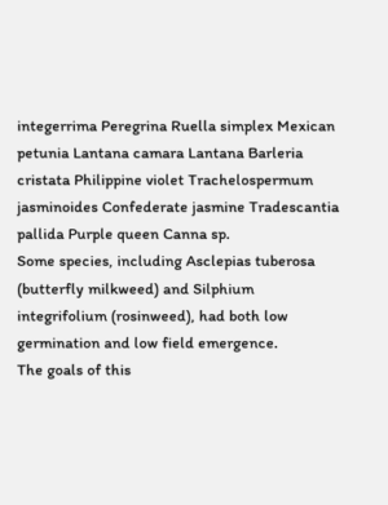integerrima Peregrina Ruella simplex Mexican petunia Lantana camara Lantana Barleria cristata Philippine violet Trachelospermum jasminoides Confederate jasmine Tradescantia pallida Purple queen Canna sp.
Some species, including Asclepias tuberosa (butterfly milkweed) and Silphium integrifolium (rosinweed), had both low germination and low field emergence.
The goals of this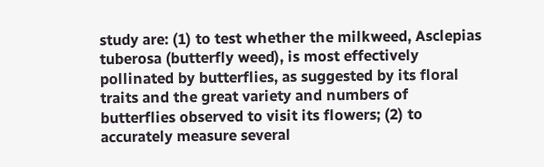study are: (1) to test whether the milkweed, Asclepias tuberosa (butterfly weed), is most effectively pollinated by butterflies, as suggested by its floral traits and the great variety and numbers of butterflies observed to visit its flowers; (2) to accurately measure several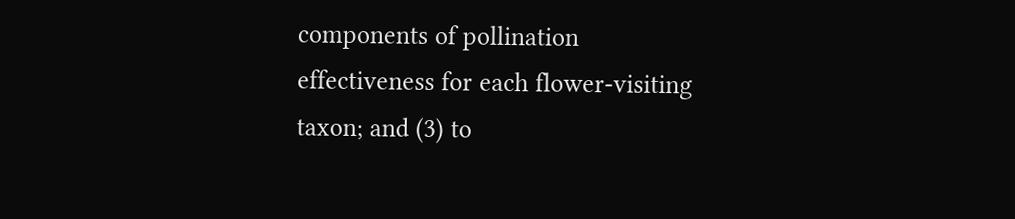components of pollination effectiveness for each flower-visiting taxon; and (3) to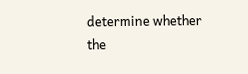determine whether the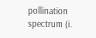pollination spectrum (i.